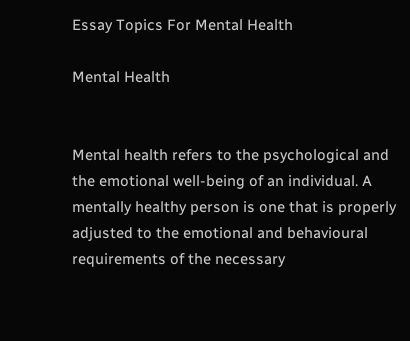Essay Topics For Mental Health

Mental Health


Mental health refers to the psychological and the emotional well-being of an individual. A mentally healthy person is one that is properly adjusted to the emotional and behavioural requirements of the necessary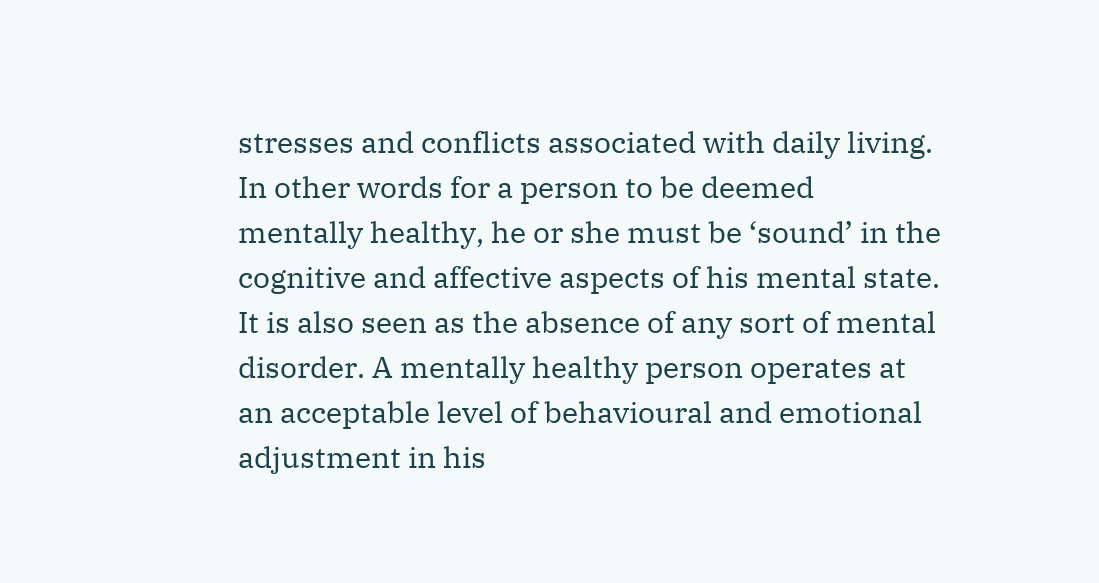stresses and conflicts associated with daily living. In other words for a person to be deemed mentally healthy, he or she must be ‘sound’ in the cognitive and affective aspects of his mental state. It is also seen as the absence of any sort of mental disorder. A mentally healthy person operates at an acceptable level of behavioural and emotional adjustment in his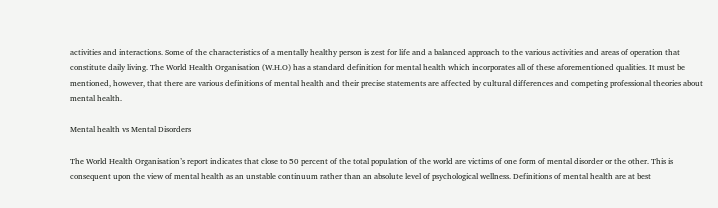activities and interactions. Some of the characteristics of a mentally healthy person is zest for life and a balanced approach to the various activities and areas of operation that constitute daily living. The World Health Organisation (W.H.O) has a standard definition for mental health which incorporates all of these aforementioned qualities. It must be mentioned, however, that there are various definitions of mental health and their precise statements are affected by cultural differences and competing professional theories about mental health.

Mental health vs Mental Disorders

The World Health Organisation’s report indicates that close to 50 percent of the total population of the world are victims of one form of mental disorder or the other. This is consequent upon the view of mental health as an unstable continuum rather than an absolute level of psychological wellness. Definitions of mental health are at best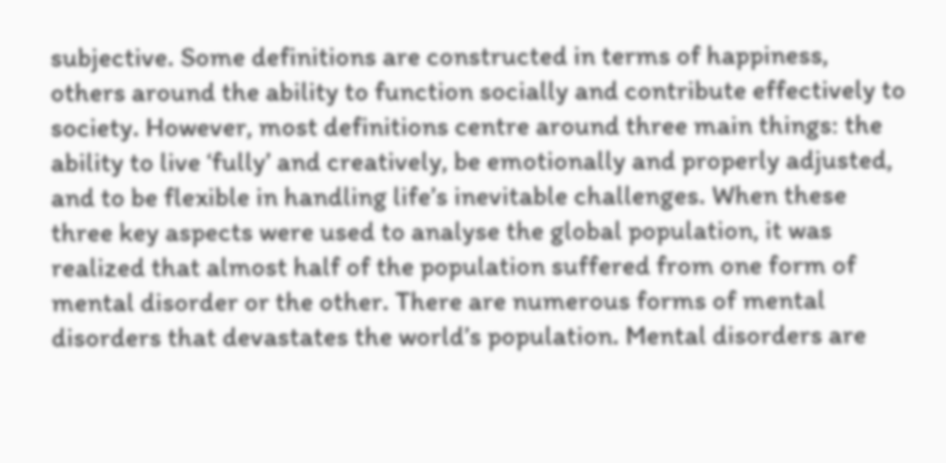subjective. Some definitions are constructed in terms of happiness, others around the ability to function socially and contribute effectively to society. However, most definitions centre around three main things: the ability to live ‘fully’ and creatively, be emotionally and properly adjusted, and to be flexible in handling life’s inevitable challenges. When these three key aspects were used to analyse the global population, it was realized that almost half of the population suffered from one form of mental disorder or the other. There are numerous forms of mental disorders that devastates the world’s population. Mental disorders are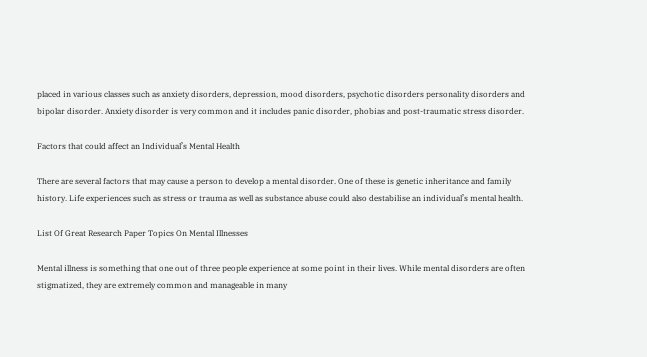placed in various classes such as anxiety disorders, depression, mood disorders, psychotic disorders personality disorders and bipolar disorder. Anxiety disorder is very common and it includes panic disorder, phobias and post-traumatic stress disorder.

Factors that could affect an Individual’s Mental Health

There are several factors that may cause a person to develop a mental disorder. One of these is genetic inheritance and family history. Life experiences such as stress or trauma as well as substance abuse could also destabilise an individual’s mental health.

List Of Great Research Paper Topics On Mental Illnesses

Mental illness is something that one out of three people experience at some point in their lives. While mental disorders are often stigmatized, they are extremely common and manageable in many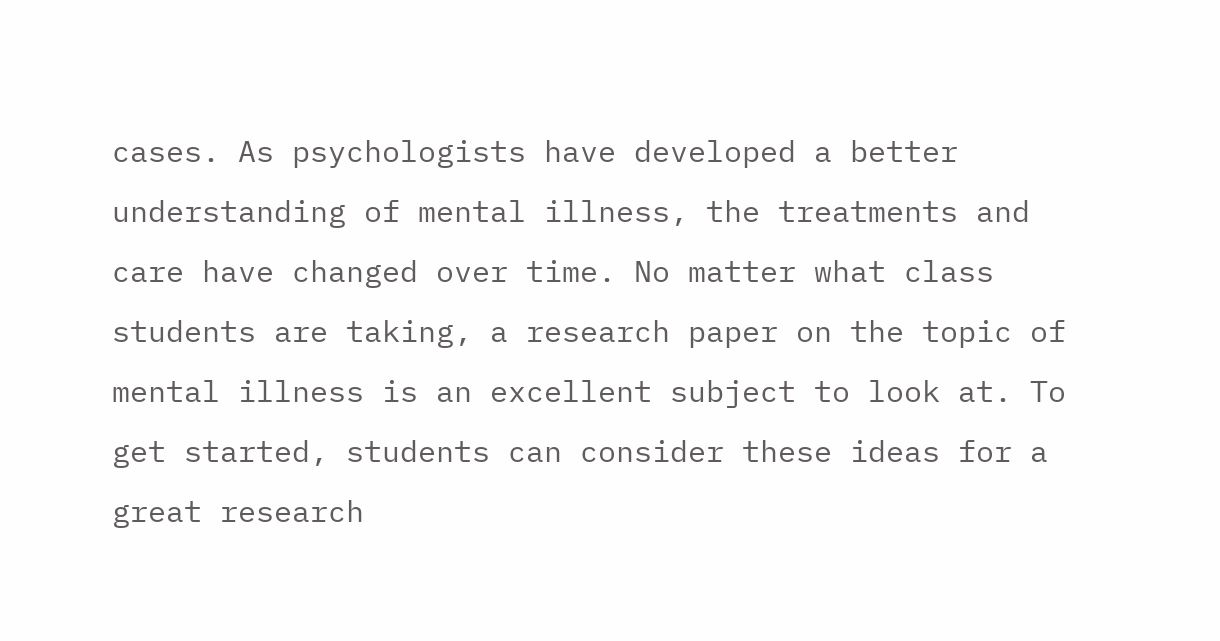cases. As psychologists have developed a better understanding of mental illness, the treatments and care have changed over time. No matter what class students are taking, a research paper on the topic of mental illness is an excellent subject to look at. To get started, students can consider these ideas for a great research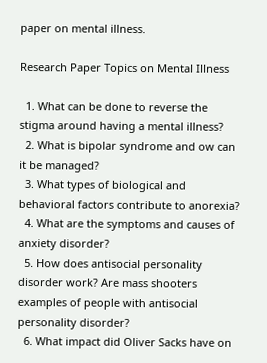paper on mental illness.

Research Paper Topics on Mental Illness

  1. What can be done to reverse the stigma around having a mental illness?
  2. What is bipolar syndrome and ow can it be managed?
  3. What types of biological and behavioral factors contribute to anorexia?
  4. What are the symptoms and causes of anxiety disorder?
  5. How does antisocial personality disorder work? Are mass shooters examples of people with antisocial personality disorder?
  6. What impact did Oliver Sacks have on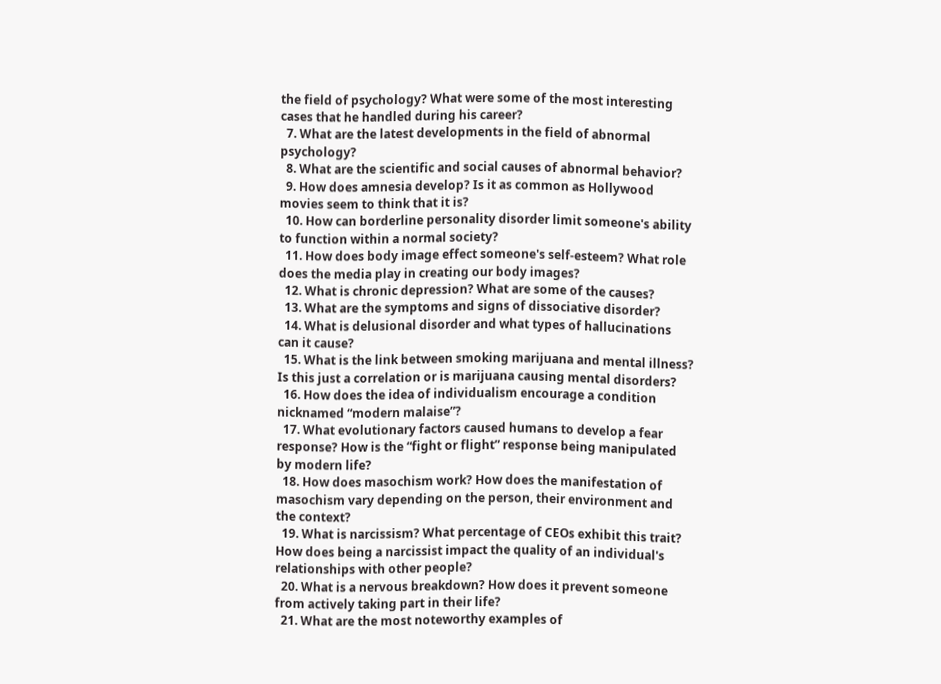the field of psychology? What were some of the most interesting cases that he handled during his career?
  7. What are the latest developments in the field of abnormal psychology?
  8. What are the scientific and social causes of abnormal behavior?
  9. How does amnesia develop? Is it as common as Hollywood movies seem to think that it is?
  10. How can borderline personality disorder limit someone's ability to function within a normal society?
  11. How does body image effect someone's self-esteem? What role does the media play in creating our body images?
  12. What is chronic depression? What are some of the causes?
  13. What are the symptoms and signs of dissociative disorder?
  14. What is delusional disorder and what types of hallucinations can it cause?
  15. What is the link between smoking marijuana and mental illness? Is this just a correlation or is marijuana causing mental disorders?
  16. How does the idea of individualism encourage a condition nicknamed “modern malaise”?
  17. What evolutionary factors caused humans to develop a fear response? How is the “fight or flight” response being manipulated by modern life?
  18. How does masochism work? How does the manifestation of masochism vary depending on the person, their environment and the context?
  19. What is narcissism? What percentage of CEOs exhibit this trait? How does being a narcissist impact the quality of an individual's relationships with other people?
  20. What is a nervous breakdown? How does it prevent someone from actively taking part in their life?
  21. What are the most noteworthy examples of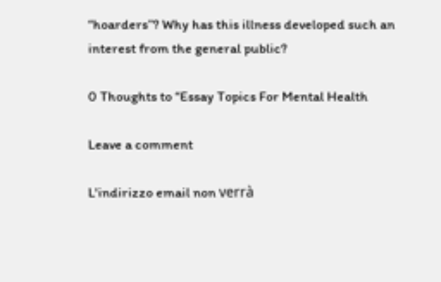“hoarders”? Why has this illness developed such an interest from the general public?

0 Thoughts to “Essay Topics For Mental Health

Leave a comment

L'indirizzo email non verrà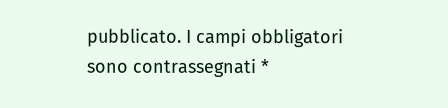pubblicato. I campi obbligatori sono contrassegnati *